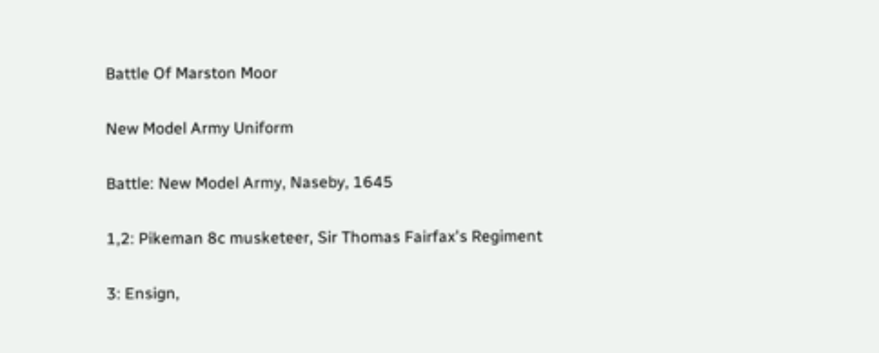Battle Of Marston Moor

New Model Army Uniform

Battle: New Model Army, Naseby, 1645

1,2: Pikeman 8c musketeer, Sir Thomas Fairfax's Regiment

3: Ensign,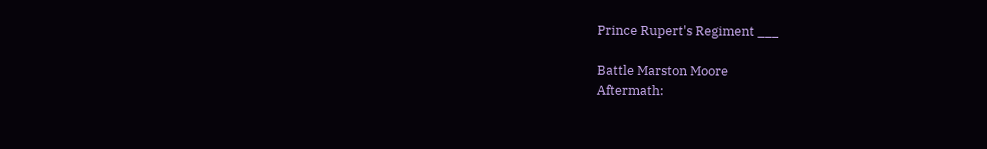Prince Rupert's Regiment ___

Battle Marston Moore
Aftermath: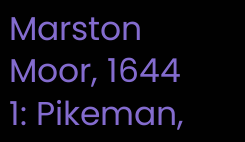Marston Moor, 1644 1: Pikeman,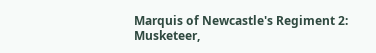Marquis of Newcastle's Regiment 2: Musketeer,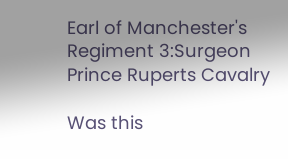Earl of Manchester's Regiment 3:Surgeon
Prince Ruperts Cavalry

Was this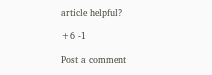article helpful?

+6 -1

Post a comment